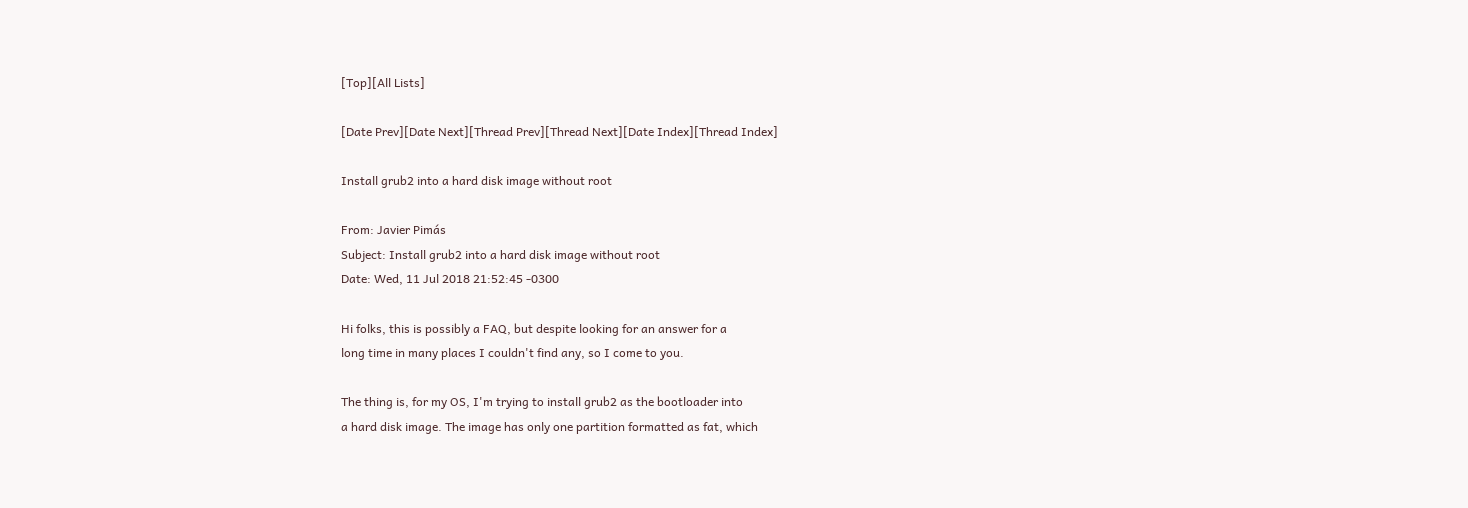[Top][All Lists]

[Date Prev][Date Next][Thread Prev][Thread Next][Date Index][Thread Index]

Install grub2 into a hard disk image without root

From: Javier Pimás
Subject: Install grub2 into a hard disk image without root
Date: Wed, 11 Jul 2018 21:52:45 -0300

Hi folks, this is possibly a FAQ, but despite looking for an answer for a
long time in many places I couldn't find any, so I come to you.

The thing is, for my OS, I'm trying to install grub2 as the bootloader into
a hard disk image. The image has only one partition formatted as fat, which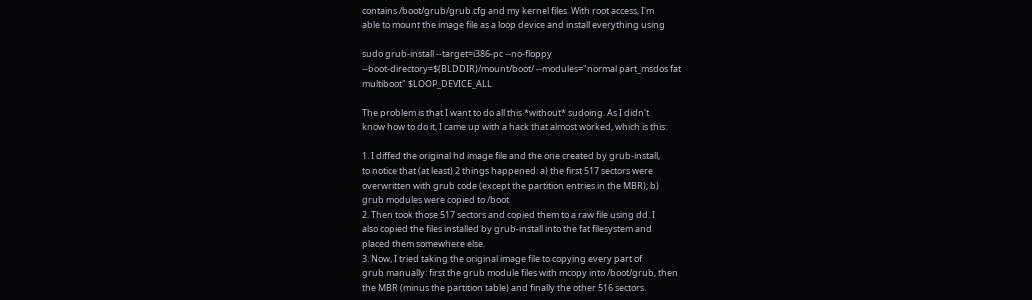contains /boot/grub/grub.cfg and my kernel files. With root access, I'm
able to mount the image file as a loop device and install everything using

sudo grub-install --target=i386-pc --no-floppy
--boot-directory=$(BLDDIR)/mount/boot/ --modules="normal part_msdos fat
multiboot" $LOOP_DEVICE_ALL

The problem is that I want to do all this *without* sudoing. As I didn't
know how to do it, I came up with a hack that almost worked, which is this:

1. I diffed the original hd image file and the one created by grub-install,
to notice that (at least) 2 things happened: a) the first 517 sectors were
overwritten with grub code (except the partition entries in the MBR); b)
grub modules were copied to /boot
2. Then took those 517 sectors and copied them to a raw file using dd. I
also copied the files installed by grub-install into the fat filesystem and
placed them somewhere else.
3. Now, I tried taking the original image file to copying every part of
grub manually: first the grub module files with mcopy into /boot/grub, then
the MBR (minus the partition table) and finally the other 516 sectors.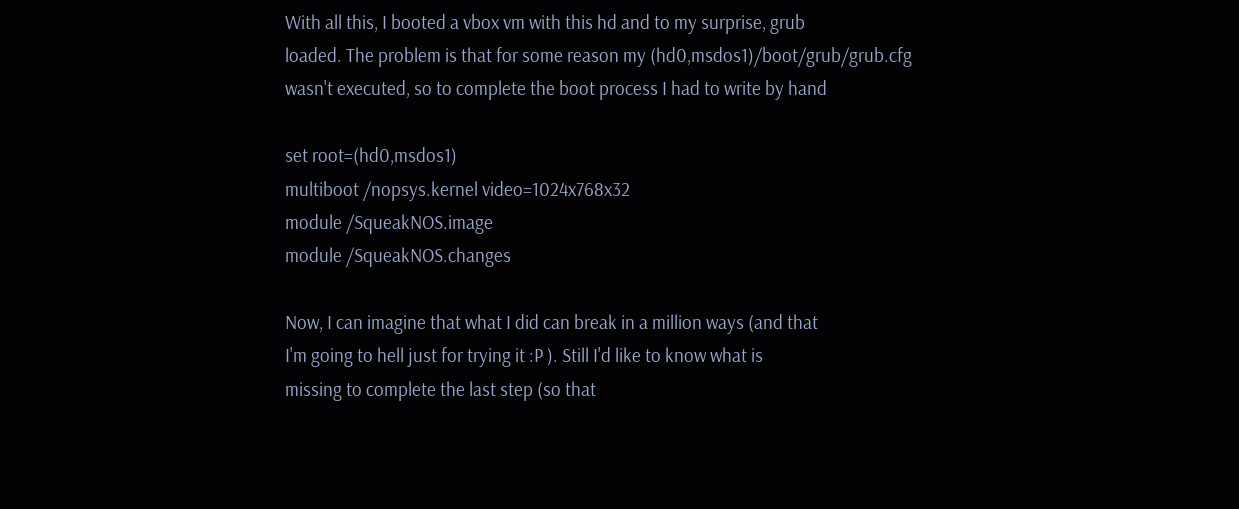With all this, I booted a vbox vm with this hd and to my surprise, grub
loaded. The problem is that for some reason my (hd0,msdos1)/boot/grub/grub.cfg
wasn't executed, so to complete the boot process I had to write by hand

set root=(hd0,msdos1)
multiboot /nopsys.kernel video=1024x768x32
module /SqueakNOS.image
module /SqueakNOS.changes

Now, I can imagine that what I did can break in a million ways (and that
I'm going to hell just for trying it :P ). Still I'd like to know what is
missing to complete the last step (so that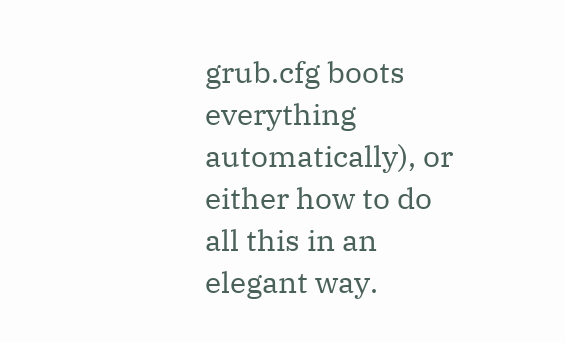grub.cfg boots everything
automatically), or either how to do all this in an elegant way.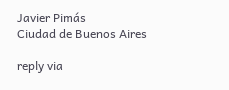Javier Pimás
Ciudad de Buenos Aires

reply via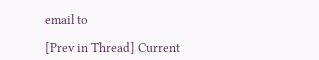email to

[Prev in Thread] Current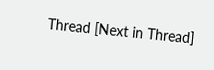Thread [Next in Thread]